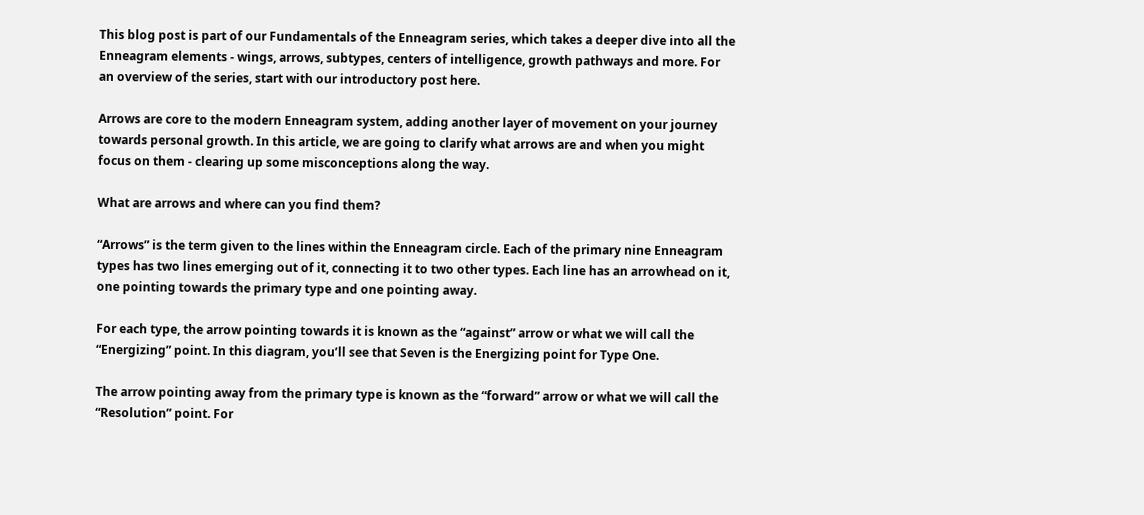This blog post is part of our Fundamentals of the Enneagram series, which takes a deeper dive into all the Enneagram elements - wings, arrows, subtypes, centers of intelligence, growth pathways and more. For an overview of the series, start with our introductory post here.

Arrows are core to the modern Enneagram system, adding another layer of movement on your journey towards personal growth. In this article, we are going to clarify what arrows are and when you might focus on them - clearing up some misconceptions along the way.

What are arrows and where can you find them?

“Arrows” is the term given to the lines within the Enneagram circle. Each of the primary nine Enneagram types has two lines emerging out of it, connecting it to two other types. Each line has an arrowhead on it, one pointing towards the primary type and one pointing away.

For each type, the arrow pointing towards it is known as the “against” arrow or what we will call the “Energizing” point. In this diagram, you’ll see that Seven is the Energizing point for Type One.

The arrow pointing away from the primary type is known as the “forward” arrow or what we will call the “Resolution” point. For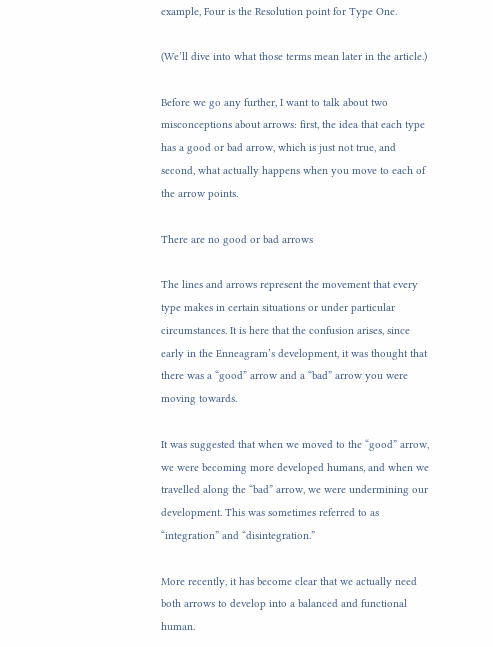example, Four is the Resolution point for Type One.

(We’ll dive into what those terms mean later in the article.)

Before we go any further, I want to talk about two misconceptions about arrows: first, the idea that each type has a good or bad arrow, which is just not true, and second, what actually happens when you move to each of the arrow points.

There are no good or bad arrows

The lines and arrows represent the movement that every type makes in certain situations or under particular circumstances. It is here that the confusion arises, since early in the Enneagram’s development, it was thought that there was a “good” arrow and a “bad” arrow you were moving towards.

It was suggested that when we moved to the “good” arrow, we were becoming more developed humans, and when we travelled along the “bad” arrow, we were undermining our development. This was sometimes referred to as “integration” and “disintegration.”

More recently, it has become clear that we actually need both arrows to develop into a balanced and functional human.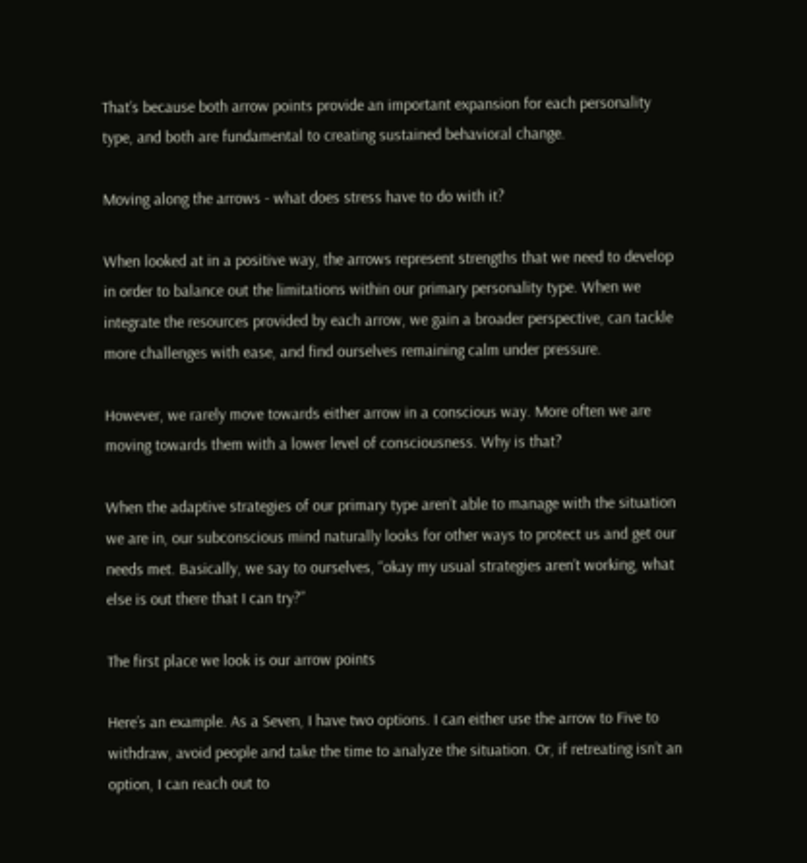That’s because both arrow points provide an important expansion for each personality type, and both are fundamental to creating sustained behavioral change.

Moving along the arrows - what does stress have to do with it?

When looked at in a positive way, the arrows represent strengths that we need to develop in order to balance out the limitations within our primary personality type. When we integrate the resources provided by each arrow, we gain a broader perspective, can tackle more challenges with ease, and find ourselves remaining calm under pressure.

However, we rarely move towards either arrow in a conscious way. More often we are moving towards them with a lower level of consciousness. Why is that?

When the adaptive strategies of our primary type aren’t able to manage with the situation we are in, our subconscious mind naturally looks for other ways to protect us and get our needs met. Basically, we say to ourselves, “okay my usual strategies aren’t working, what else is out there that I can try?”

The first place we look is our arrow points

Here’s an example. As a Seven, I have two options. I can either use the arrow to Five to withdraw, avoid people and take the time to analyze the situation. Or, if retreating isn’t an option, I can reach out to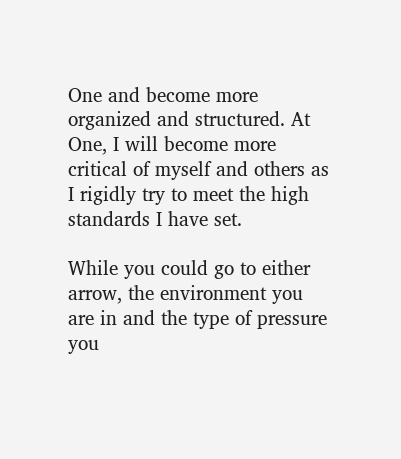One and become more organized and structured. At One, I will become more critical of myself and others as I rigidly try to meet the high standards I have set.

While you could go to either arrow, the environment you are in and the type of pressure you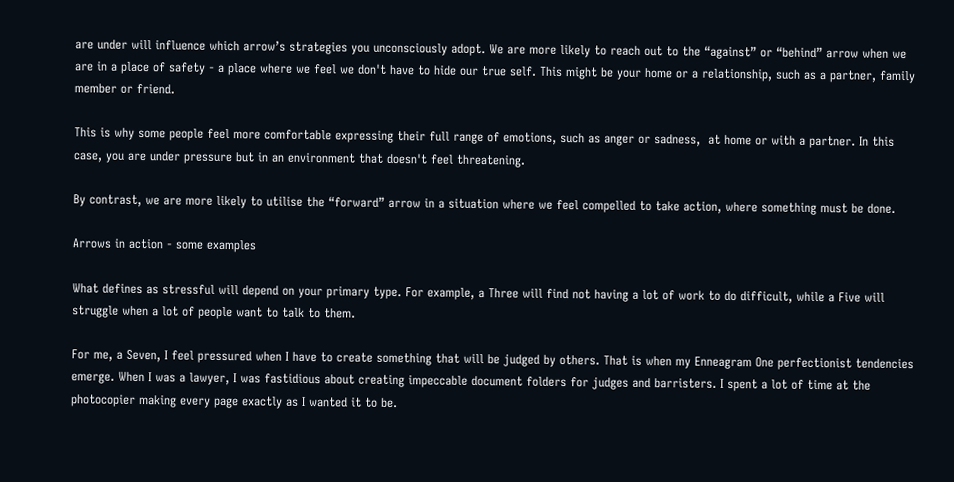are under will influence which arrow’s strategies you unconsciously adopt. We are more likely to reach out to the “against” or “behind” arrow when we are in a place of safety - a place where we feel we don't have to hide our true self. This might be your home or a relationship, such as a partner, family member or friend.

This is why some people feel more comfortable expressing their full range of emotions, such as anger or sadness,  at home or with a partner. In this case, you are under pressure but in an environment that doesn't feel threatening.

By contrast, we are more likely to utilise the “forward” arrow in a situation where we feel compelled to take action, where something must be done.

Arrows in action - some examples

What defines as stressful will depend on your primary type. For example, a Three will find not having a lot of work to do difficult, while a Five will struggle when a lot of people want to talk to them.

For me, a Seven, I feel pressured when I have to create something that will be judged by others. That is when my Enneagram One perfectionist tendencies emerge. When I was a lawyer, I was fastidious about creating impeccable document folders for judges and barristers. I spent a lot of time at the photocopier making every page exactly as I wanted it to be.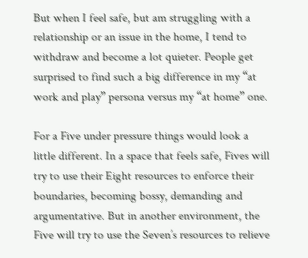But when I feel safe, but am struggling with a relationship or an issue in the home, I tend to withdraw and become a lot quieter. People get surprised to find such a big difference in my “at work and play” persona versus my “at home” one.

For a Five under pressure things would look a little different. In a space that feels safe, Fives will try to use their Eight resources to enforce their boundaries, becoming bossy, demanding and argumentative. But in another environment, the Five will try to use the Seven’s resources to relieve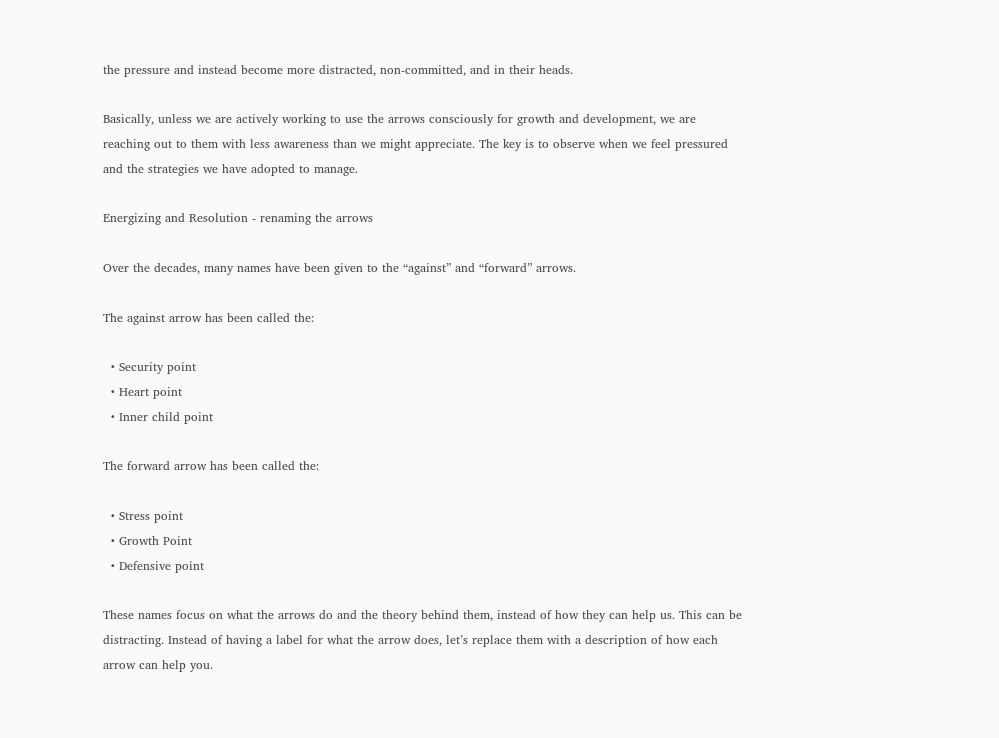the pressure and instead become more distracted, non-committed, and in their heads.

Basically, unless we are actively working to use the arrows consciously for growth and development, we are reaching out to them with less awareness than we might appreciate. The key is to observe when we feel pressured and the strategies we have adopted to manage.

Energizing and Resolution - renaming the arrows

Over the decades, many names have been given to the “against” and “forward” arrows.

The against arrow has been called the:

  • Security point
  • Heart point
  • Inner child point

The forward arrow has been called the:

  • Stress point
  • Growth Point
  • Defensive point

These names focus on what the arrows do and the theory behind them, instead of how they can help us. This can be distracting. Instead of having a label for what the arrow does, let’s replace them with a description of how each arrow can help you.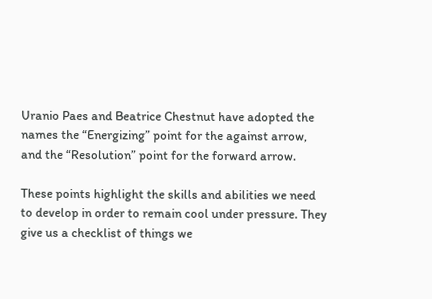Uranio Paes and Beatrice Chestnut have adopted the names the “Energizing” point for the against arrow, and the “Resolution” point for the forward arrow.

These points highlight the skills and abilities we need to develop in order to remain cool under pressure. They give us a checklist of things we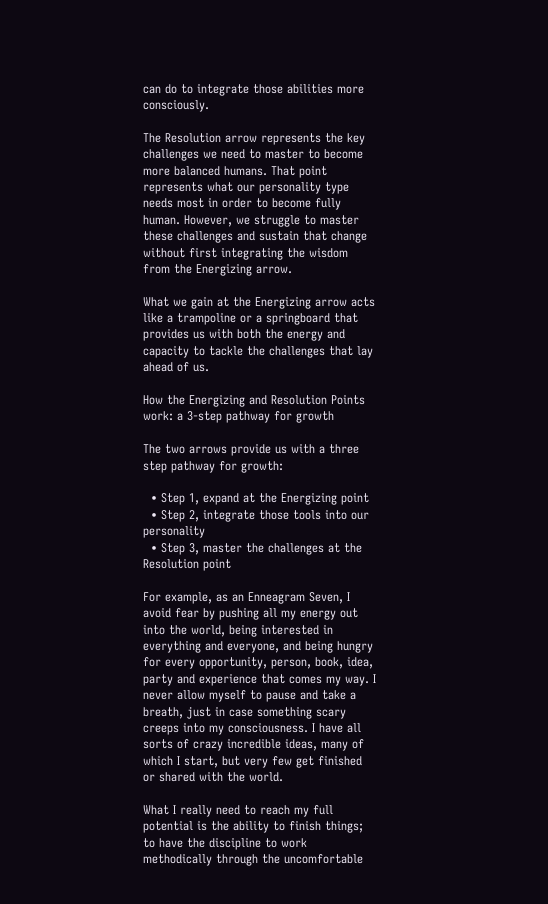can do to integrate those abilities more consciously.

The Resolution arrow represents the key challenges we need to master to become more balanced humans. That point represents what our personality type needs most in order to become fully human. However, we struggle to master these challenges and sustain that change without first integrating the wisdom from the Energizing arrow.

What we gain at the Energizing arrow acts like a trampoline or a springboard that provides us with both the energy and capacity to tackle the challenges that lay ahead of us.

How the Energizing and Resolution Points work: a 3-step pathway for growth

The two arrows provide us with a three step pathway for growth:

  • Step 1, expand at the Energizing point
  • Step 2, integrate those tools into our personality
  • Step 3, master the challenges at the Resolution point

For example, as an Enneagram Seven, I avoid fear by pushing all my energy out into the world, being interested in everything and everyone, and being hungry for every opportunity, person, book, idea, party and experience that comes my way. I never allow myself to pause and take a breath, just in case something scary creeps into my consciousness. I have all sorts of crazy incredible ideas, many of which I start, but very few get finished or shared with the world.

What I really need to reach my full potential is the ability to finish things; to have the discipline to work methodically through the uncomfortable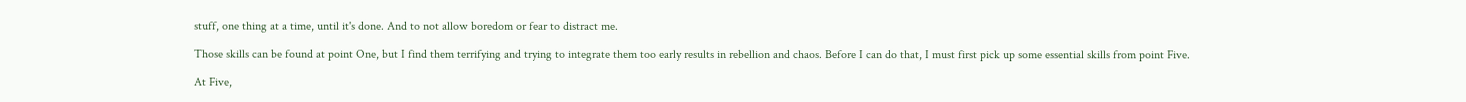stuff, one thing at a time, until it's done. And to not allow boredom or fear to distract me.

Those skills can be found at point One, but I find them terrifying and trying to integrate them too early results in rebellion and chaos. Before I can do that, I must first pick up some essential skills from point Five.

At Five,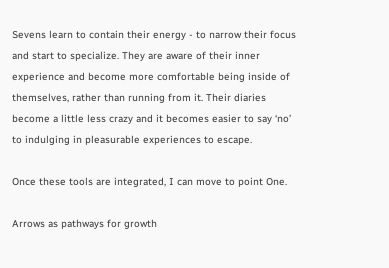Sevens learn to contain their energy - to narrow their focus and start to specialize. They are aware of their inner experience and become more comfortable being inside of themselves, rather than running from it. Their diaries become a little less crazy and it becomes easier to say ‘no’ to indulging in pleasurable experiences to escape.

Once these tools are integrated, I can move to point One.

Arrows as pathways for growth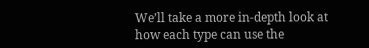We’ll take a more in-depth look at how each type can use the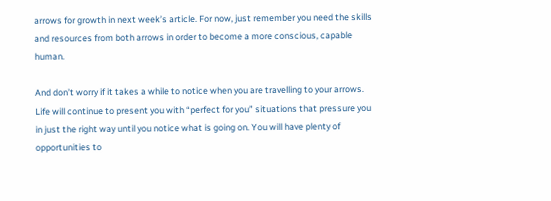arrows for growth in next week’s article. For now, just remember you need the skills and resources from both arrows in order to become a more conscious, capable human.

And don’t worry if it takes a while to notice when you are travelling to your arrows. Life will continue to present you with “perfect for you” situations that pressure you in just the right way until you notice what is going on. You will have plenty of opportunities to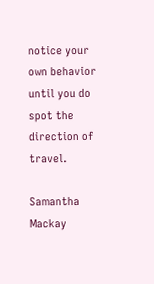notice your own behavior until you do spot the direction of travel.

Samantha Mackay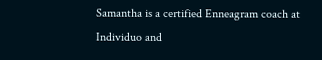Samantha is a certified Enneagram coach at Individuo and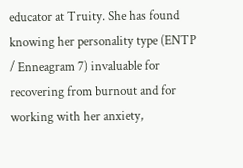educator at Truity. She has found knowing her personality type (ENTP / Enneagram 7) invaluable for recovering from burnout and for working with her anxiety,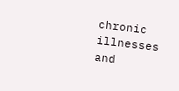chronic illnesses and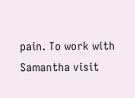pain. To work with Samantha visit